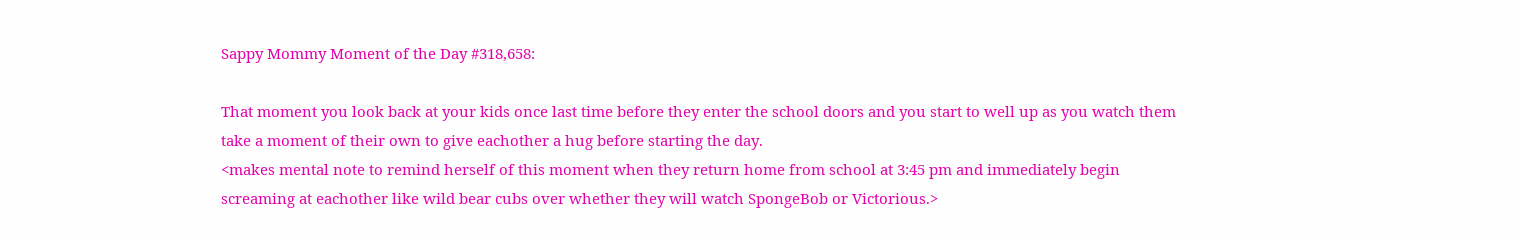Sappy Mommy Moment of the Day #318,658:

That moment you look back at your kids once last time before they enter the school doors and you start to well up as you watch them take a moment of their own to give eachother a hug before starting the day.
<makes mental note to remind herself of this moment when they return home from school at 3:45 pm and immediately begin screaming at eachother like wild bear cubs over whether they will watch SpongeBob or Victorious.>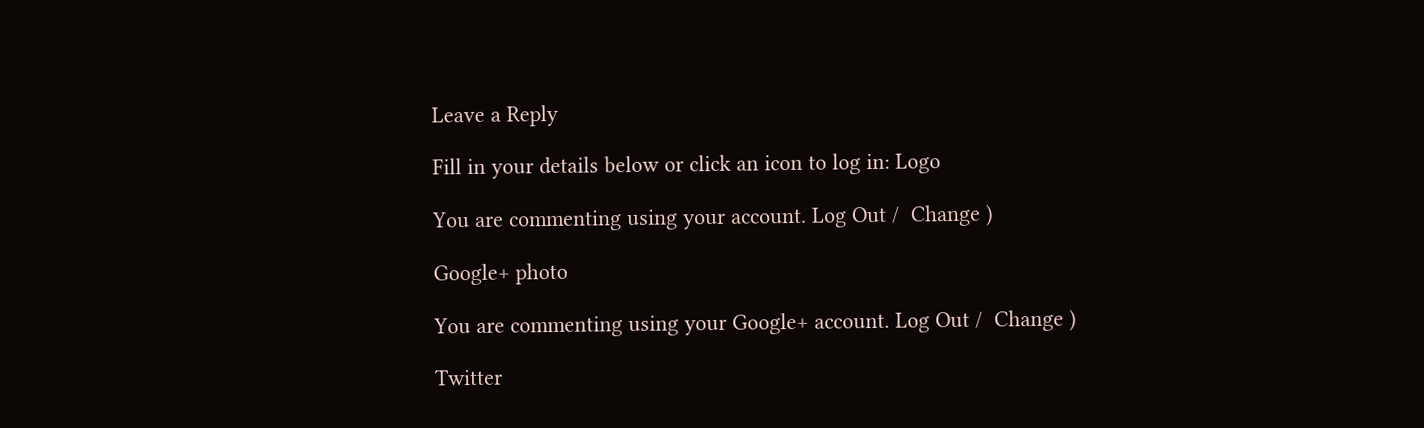Leave a Reply

Fill in your details below or click an icon to log in: Logo

You are commenting using your account. Log Out /  Change )

Google+ photo

You are commenting using your Google+ account. Log Out /  Change )

Twitter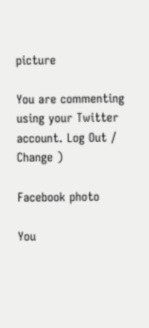picture

You are commenting using your Twitter account. Log Out /  Change )

Facebook photo

You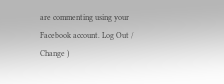are commenting using your Facebook account. Log Out /  Change )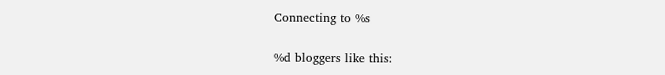Connecting to %s

%d bloggers like this: